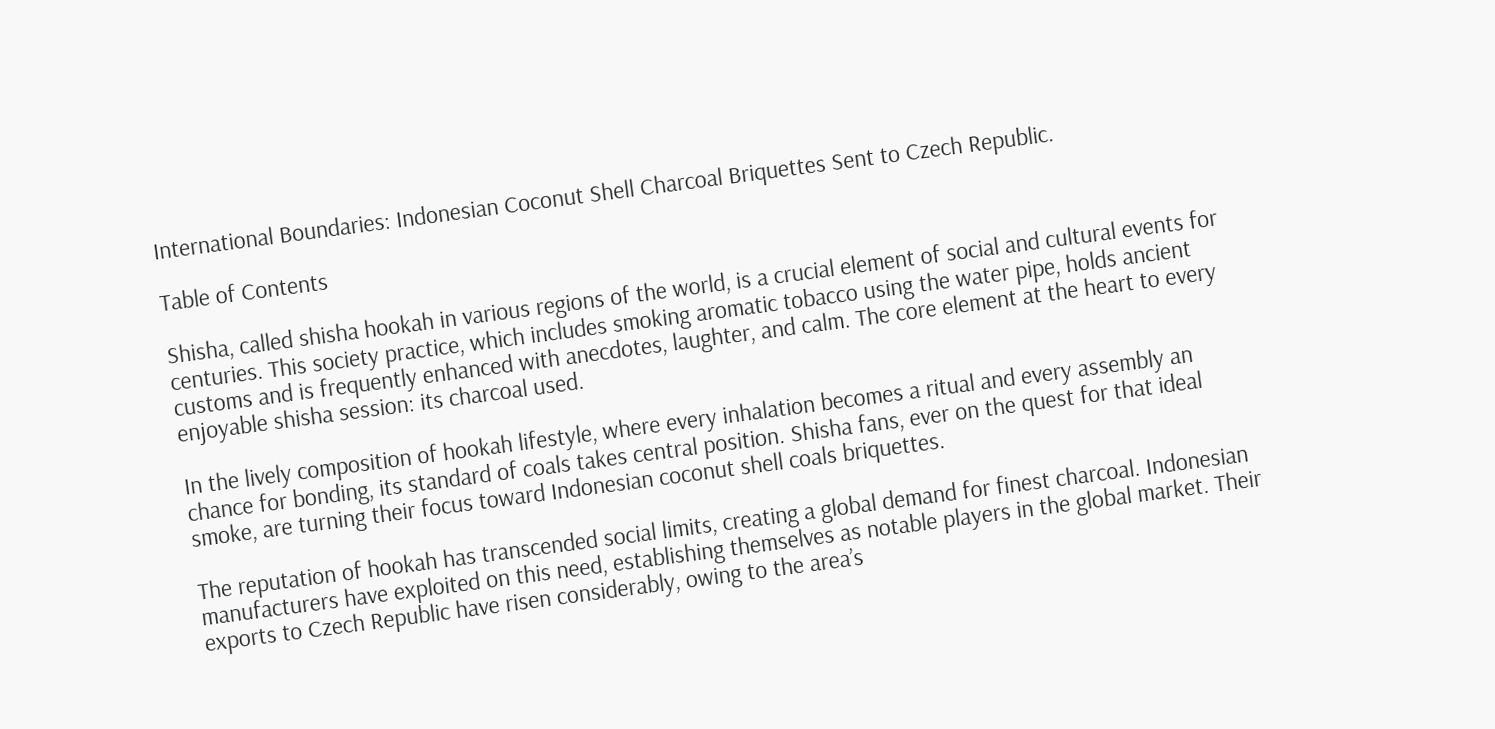International Boundaries: Indonesian Coconut Shell Charcoal Briquettes Sent to Czech Republic.

Table of Contents

Shisha, called shisha hookah in various regions of the world, is a crucial element of social and cultural events for centuries. This society practice, which includes smoking aromatic tobacco using the water pipe, holds ancient customs and is frequently enhanced with anecdotes, laughter, and calm. The core element at the heart to every enjoyable shisha session: its charcoal used.

In the lively composition of hookah lifestyle, where every inhalation becomes a ritual and every assembly an chance for bonding, its standard of coals takes central position. Shisha fans, ever on the quest for that ideal smoke, are turning their focus toward Indonesian coconut shell coals briquettes.

The reputation of hookah has transcended social limits, creating a global demand for finest charcoal. Indonesian manufacturers have exploited on this need, establishing themselves as notable players in the global market. Their exports to Czech Republic have risen considerably, owing to the area’s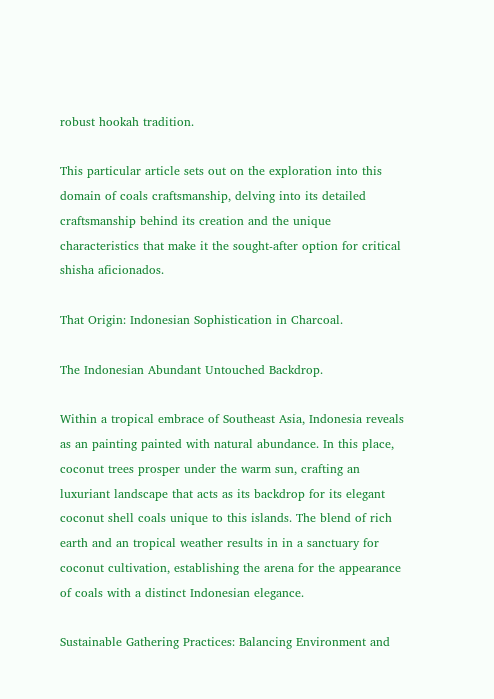robust hookah tradition.

This particular article sets out on the exploration into this domain of coals craftsmanship, delving into its detailed craftsmanship behind its creation and the unique characteristics that make it the sought-after option for critical shisha aficionados.

That Origin: Indonesian Sophistication in Charcoal.

The Indonesian Abundant Untouched Backdrop.

Within a tropical embrace of Southeast Asia, Indonesia reveals as an painting painted with natural abundance. In this place, coconut trees prosper under the warm sun, crafting an luxuriant landscape that acts as its backdrop for its elegant coconut shell coals unique to this islands. The blend of rich earth and an tropical weather results in in a sanctuary for coconut cultivation, establishing the arena for the appearance of coals with a distinct Indonesian elegance.

Sustainable Gathering Practices: Balancing Environment and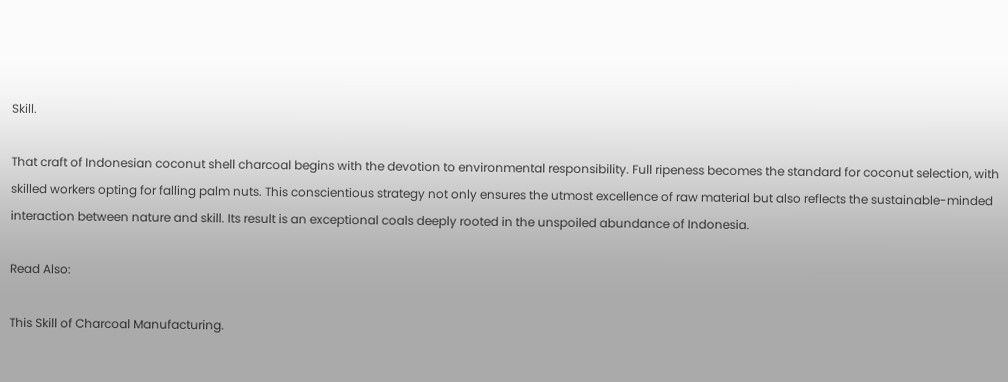Skill.

That craft of Indonesian coconut shell charcoal begins with the devotion to environmental responsibility. Full ripeness becomes the standard for coconut selection, with skilled workers opting for falling palm nuts. This conscientious strategy not only ensures the utmost excellence of raw material but also reflects the sustainable-minded interaction between nature and skill. Its result is an exceptional coals deeply rooted in the unspoiled abundance of Indonesia.

Read Also:

This Skill of Charcoal Manufacturing.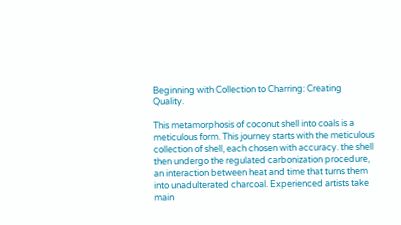Beginning with Collection to Charring: Creating Quality.

This metamorphosis of coconut shell into coals is a meticulous form. This journey starts with the meticulous collection of shell, each chosen with accuracy. the shell then undergo the regulated carbonization procedure, an interaction between heat and time that turns them into unadulterated charcoal. Experienced artists take main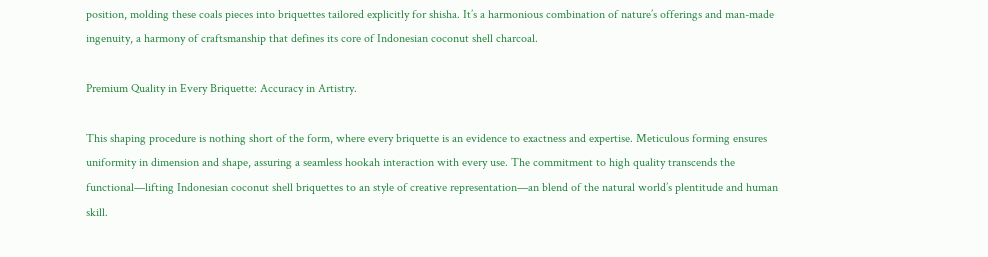position, molding these coals pieces into briquettes tailored explicitly for shisha. It’s a harmonious combination of nature’s offerings and man-made ingenuity, a harmony of craftsmanship that defines its core of Indonesian coconut shell charcoal.

Premium Quality in Every Briquette: Accuracy in Artistry.

This shaping procedure is nothing short of the form, where every briquette is an evidence to exactness and expertise. Meticulous forming ensures uniformity in dimension and shape, assuring a seamless hookah interaction with every use. The commitment to high quality transcends the functional—lifting Indonesian coconut shell briquettes to an style of creative representation—an blend of the natural world’s plentitude and human skill.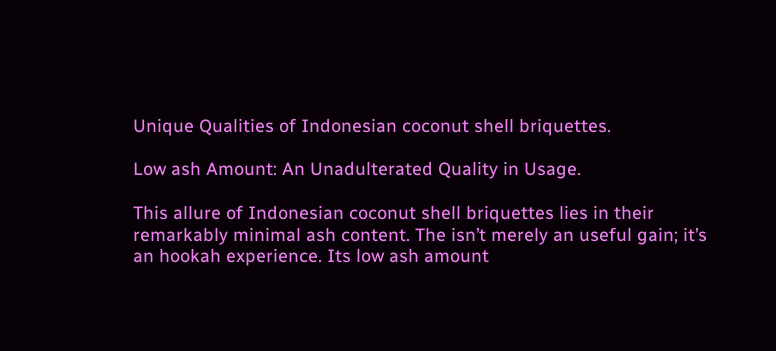Unique Qualities of Indonesian coconut shell briquettes.

Low ash Amount: An Unadulterated Quality in Usage.

This allure of Indonesian coconut shell briquettes lies in their remarkably minimal ash content. The isn’t merely an useful gain; it’s an hookah experience. Its low ash amount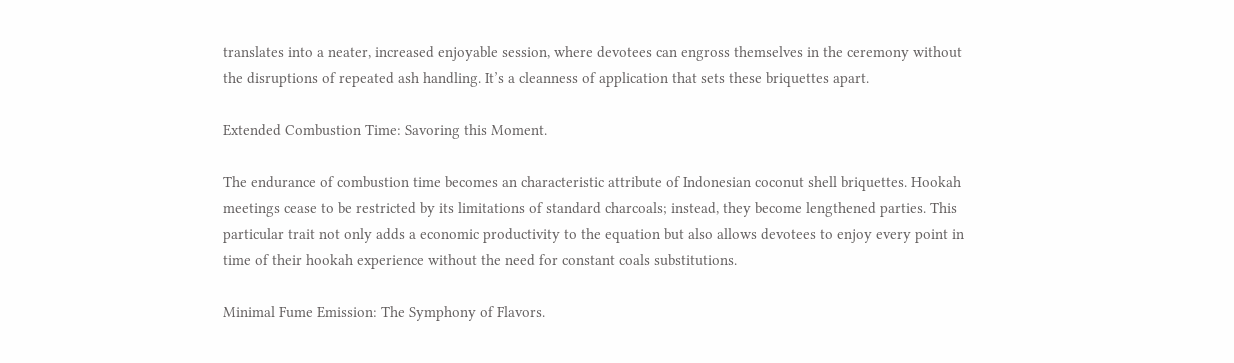translates into a neater, increased enjoyable session, where devotees can engross themselves in the ceremony without the disruptions of repeated ash handling. It’s a cleanness of application that sets these briquettes apart.

Extended Combustion Time: Savoring this Moment.

The endurance of combustion time becomes an characteristic attribute of Indonesian coconut shell briquettes. Hookah meetings cease to be restricted by its limitations of standard charcoals; instead, they become lengthened parties. This particular trait not only adds a economic productivity to the equation but also allows devotees to enjoy every point in time of their hookah experience without the need for constant coals substitutions.

Minimal Fume Emission: The Symphony of Flavors.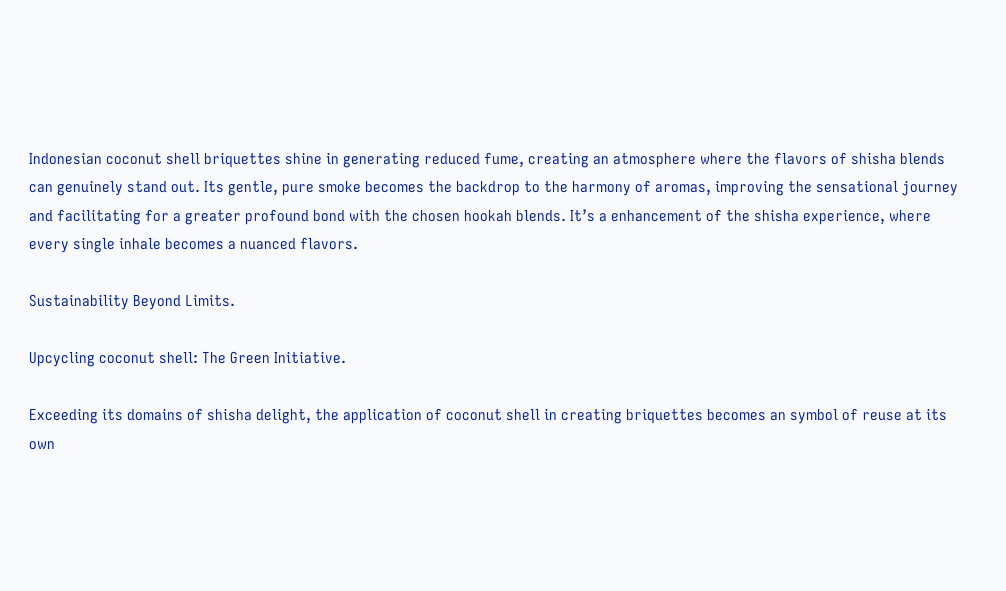Indonesian coconut shell briquettes shine in generating reduced fume, creating an atmosphere where the flavors of shisha blends can genuinely stand out. Its gentle, pure smoke becomes the backdrop to the harmony of aromas, improving the sensational journey and facilitating for a greater profound bond with the chosen hookah blends. It’s a enhancement of the shisha experience, where every single inhale becomes a nuanced flavors.

Sustainability Beyond Limits.

Upcycling coconut shell: The Green Initiative.

Exceeding its domains of shisha delight, the application of coconut shell in creating briquettes becomes an symbol of reuse at its own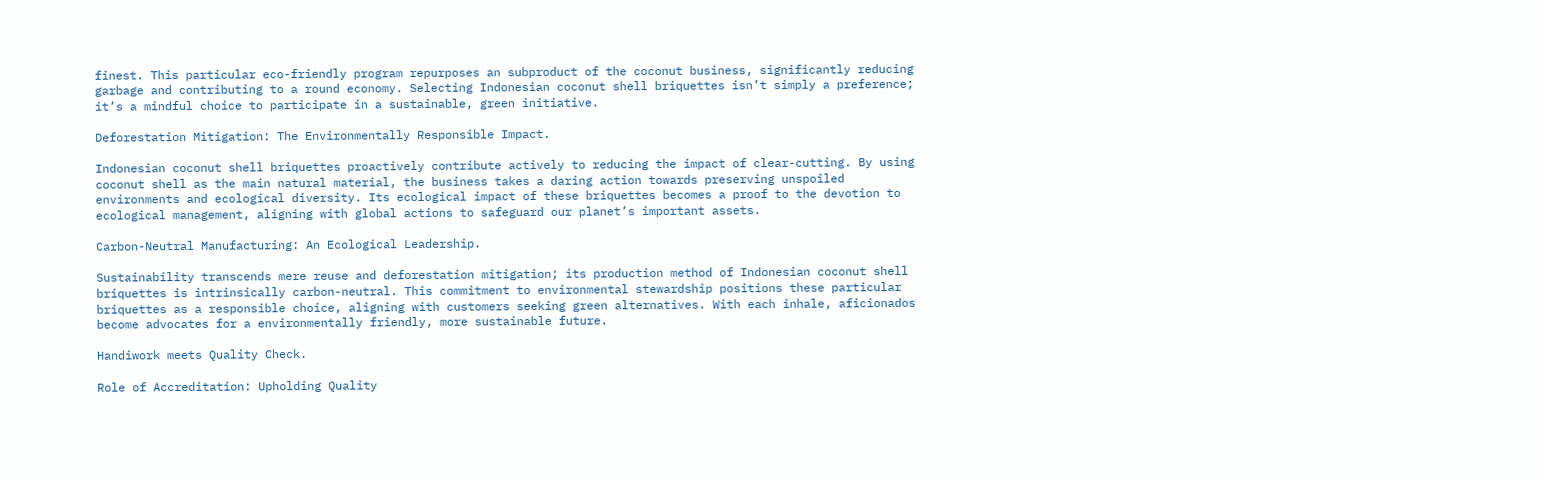finest. This particular eco-friendly program repurposes an subproduct of the coconut business, significantly reducing garbage and contributing to a round economy. Selecting Indonesian coconut shell briquettes isn’t simply a preference; it’s a mindful choice to participate in a sustainable, green initiative.

Deforestation Mitigation: The Environmentally Responsible Impact.

Indonesian coconut shell briquettes proactively contribute actively to reducing the impact of clear-cutting. By using coconut shell as the main natural material, the business takes a daring action towards preserving unspoiled environments and ecological diversity. Its ecological impact of these briquettes becomes a proof to the devotion to ecological management, aligning with global actions to safeguard our planet’s important assets.

Carbon-Neutral Manufacturing: An Ecological Leadership.

Sustainability transcends mere reuse and deforestation mitigation; its production method of Indonesian coconut shell briquettes is intrinsically carbon-neutral. This commitment to environmental stewardship positions these particular briquettes as a responsible choice, aligning with customers seeking green alternatives. With each inhale, aficionados become advocates for a environmentally friendly, more sustainable future.

Handiwork meets Quality Check.

Role of Accreditation: Upholding Quality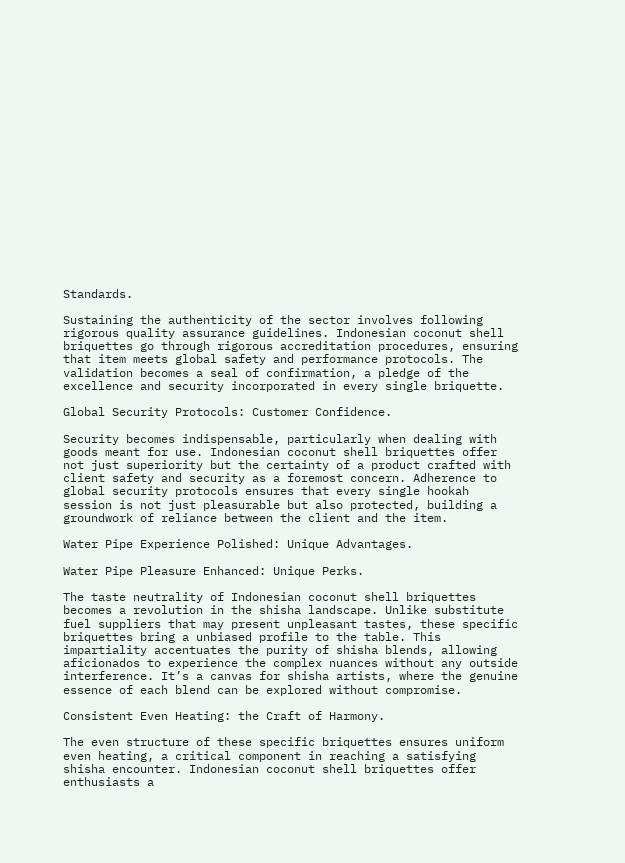Standards.

Sustaining the authenticity of the sector involves following rigorous quality assurance guidelines. Indonesian coconut shell briquettes go through rigorous accreditation procedures, ensuring that item meets global safety and performance protocols. The validation becomes a seal of confirmation, a pledge of the excellence and security incorporated in every single briquette.

Global Security Protocols: Customer Confidence.

Security becomes indispensable, particularly when dealing with goods meant for use. Indonesian coconut shell briquettes offer not just superiority but the certainty of a product crafted with client safety and security as a foremost concern. Adherence to global security protocols ensures that every single hookah session is not just pleasurable but also protected, building a groundwork of reliance between the client and the item.

Water Pipe Experience Polished: Unique Advantages.

Water Pipe Pleasure Enhanced: Unique Perks.

The taste neutrality of Indonesian coconut shell briquettes becomes a revolution in the shisha landscape. Unlike substitute fuel suppliers that may present unpleasant tastes, these specific briquettes bring a unbiased profile to the table. This impartiality accentuates the purity of shisha blends, allowing aficionados to experience the complex nuances without any outside interference. It’s a canvas for shisha artists, where the genuine essence of each blend can be explored without compromise.

Consistent Even Heating: the Craft of Harmony.

The even structure of these specific briquettes ensures uniform even heating, a critical component in reaching a satisfying shisha encounter. Indonesian coconut shell briquettes offer enthusiasts a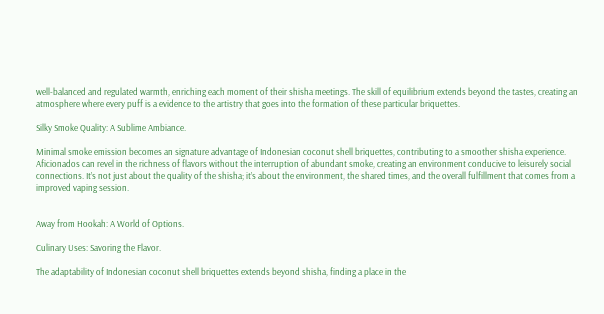well-balanced and regulated warmth, enriching each moment of their shisha meetings. The skill of equilibrium extends beyond the tastes, creating an atmosphere where every puff is a evidence to the artistry that goes into the formation of these particular briquettes.

Silky Smoke Quality: A Sublime Ambiance.

Minimal smoke emission becomes an signature advantage of Indonesian coconut shell briquettes, contributing to a smoother shisha experience. Aficionados can revel in the richness of flavors without the interruption of abundant smoke, creating an environment conducive to leisurely social connections. It’s not just about the quality of the shisha; it’s about the environment, the shared times, and the overall fulfillment that comes from a improved vaping session.


Away from Hookah: A World of Options.

Culinary Uses: Savoring the Flavor.

The adaptability of Indonesian coconut shell briquettes extends beyond shisha, finding a place in the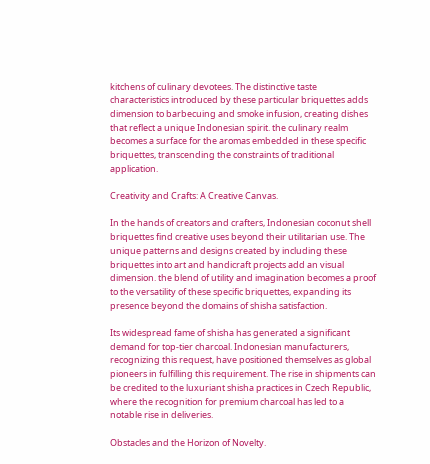kitchens of culinary devotees. The distinctive taste characteristics introduced by these particular briquettes adds dimension to barbecuing and smoke infusion, creating dishes that reflect a unique Indonesian spirit. the culinary realm becomes a surface for the aromas embedded in these specific briquettes, transcending the constraints of traditional application.

Creativity and Crafts: A Creative Canvas.

In the hands of creators and crafters, Indonesian coconut shell briquettes find creative uses beyond their utilitarian use. The unique patterns and designs created by including these briquettes into art and handicraft projects add an visual dimension. the blend of utility and imagination becomes a proof to the versatility of these specific briquettes, expanding its presence beyond the domains of shisha satisfaction.

Its widespread fame of shisha has generated a significant demand for top-tier charcoal. Indonesian manufacturers, recognizing this request, have positioned themselves as global pioneers in fulfilling this requirement. The rise in shipments can be credited to the luxuriant shisha practices in Czech Republic, where the recognition for premium charcoal has led to a notable rise in deliveries.

Obstacles and the Horizon of Novelty.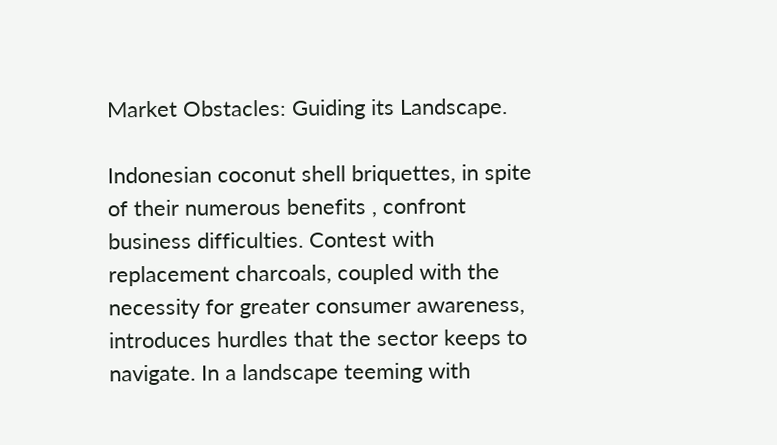Market Obstacles: Guiding its Landscape.

Indonesian coconut shell briquettes, in spite of their numerous benefits , confront business difficulties. Contest with replacement charcoals, coupled with the necessity for greater consumer awareness, introduces hurdles that the sector keeps to navigate. In a landscape teeming with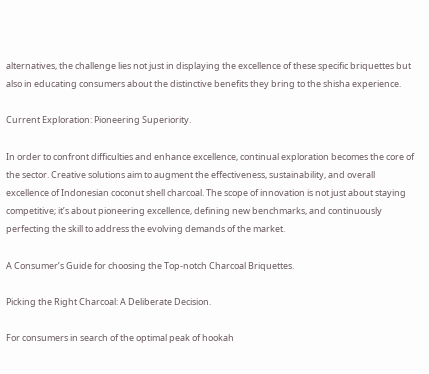alternatives, the challenge lies not just in displaying the excellence of these specific briquettes but also in educating consumers about the distinctive benefits they bring to the shisha experience.

Current Exploration: Pioneering Superiority.

In order to confront difficulties and enhance excellence, continual exploration becomes the core of the sector. Creative solutions aim to augment the effectiveness, sustainability, and overall excellence of Indonesian coconut shell charcoal. The scope of innovation is not just about staying competitive; it’s about pioneering excellence, defining new benchmarks, and continuously perfecting the skill to address the evolving demands of the market.

A Consumer’s Guide for choosing the Top-notch Charcoal Briquettes.

Picking the Right Charcoal: A Deliberate Decision.

For consumers in search of the optimal peak of hookah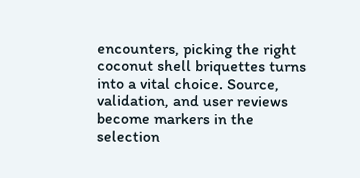encounters, picking the right coconut shell briquettes turns into a vital choice. Source, validation, and user reviews become markers in the selection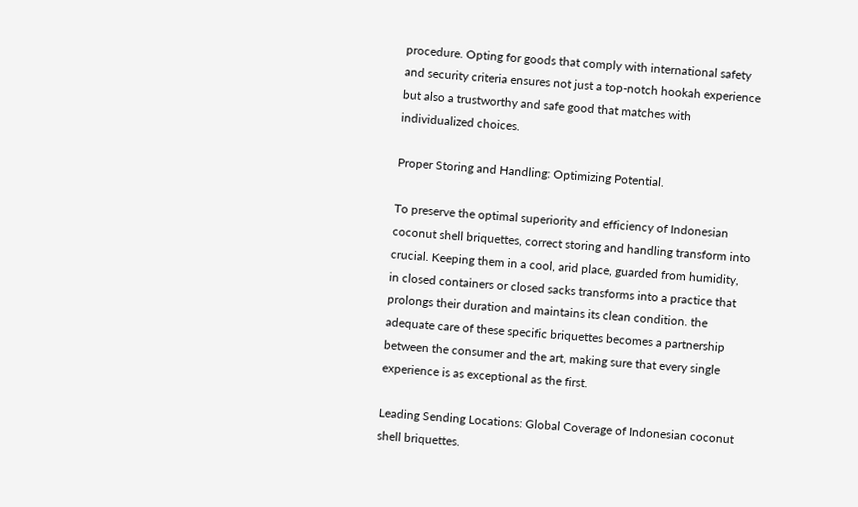procedure. Opting for goods that comply with international safety and security criteria ensures not just a top-notch hookah experience but also a trustworthy and safe good that matches with individualized choices.

Proper Storing and Handling: Optimizing Potential.

To preserve the optimal superiority and efficiency of Indonesian coconut shell briquettes, correct storing and handling transform into crucial. Keeping them in a cool, arid place, guarded from humidity, in closed containers or closed sacks transforms into a practice that prolongs their duration and maintains its clean condition. the adequate care of these specific briquettes becomes a partnership between the consumer and the art, making sure that every single experience is as exceptional as the first.

Leading Sending Locations: Global Coverage of Indonesian coconut shell briquettes.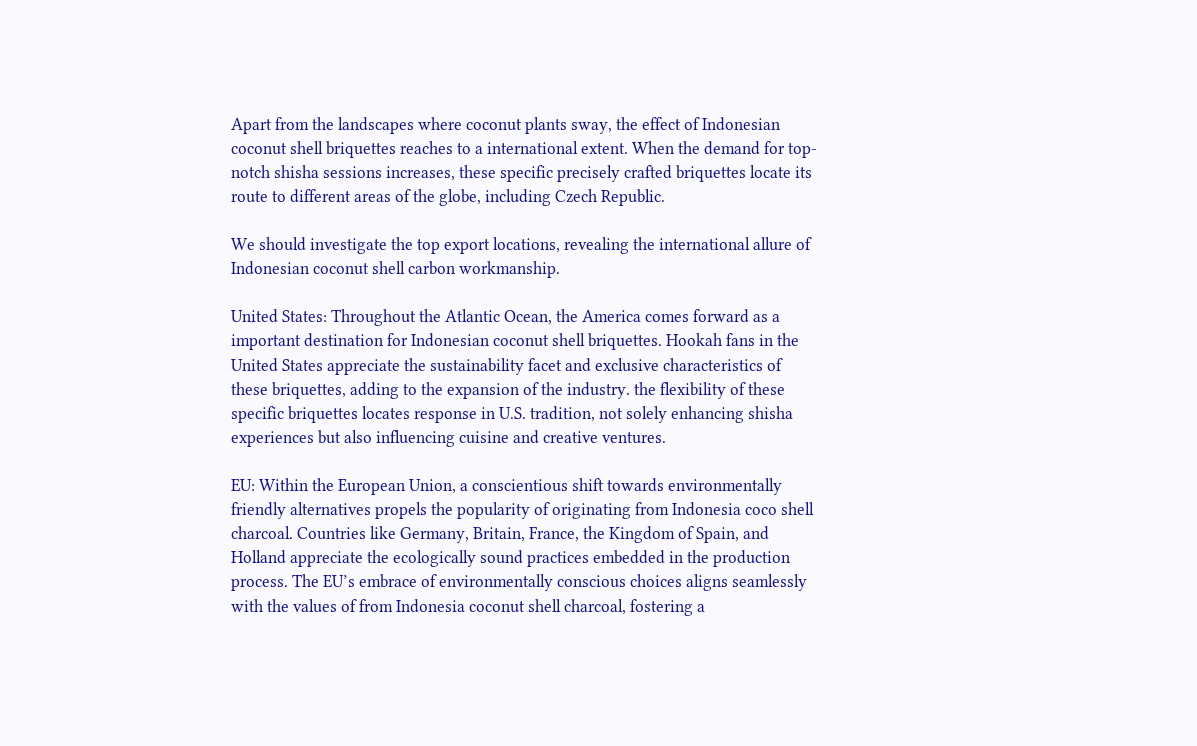Apart from the landscapes where coconut plants sway, the effect of Indonesian coconut shell briquettes reaches to a international extent. When the demand for top-notch shisha sessions increases, these specific precisely crafted briquettes locate its route to different areas of the globe, including Czech Republic.

We should investigate the top export locations, revealing the international allure of Indonesian coconut shell carbon workmanship.

United States: Throughout the Atlantic Ocean, the America comes forward as a important destination for Indonesian coconut shell briquettes. Hookah fans in the United States appreciate the sustainability facet and exclusive characteristics of these briquettes, adding to the expansion of the industry. the flexibility of these specific briquettes locates response in U.S. tradition, not solely enhancing shisha experiences but also influencing cuisine and creative ventures.

EU: Within the European Union, a conscientious shift towards environmentally friendly alternatives propels the popularity of originating from Indonesia coco shell charcoal. Countries like Germany, Britain, France, the Kingdom of Spain, and Holland appreciate the ecologically sound practices embedded in the production process. The EU’s embrace of environmentally conscious choices aligns seamlessly with the values of from Indonesia coconut shell charcoal, fostering a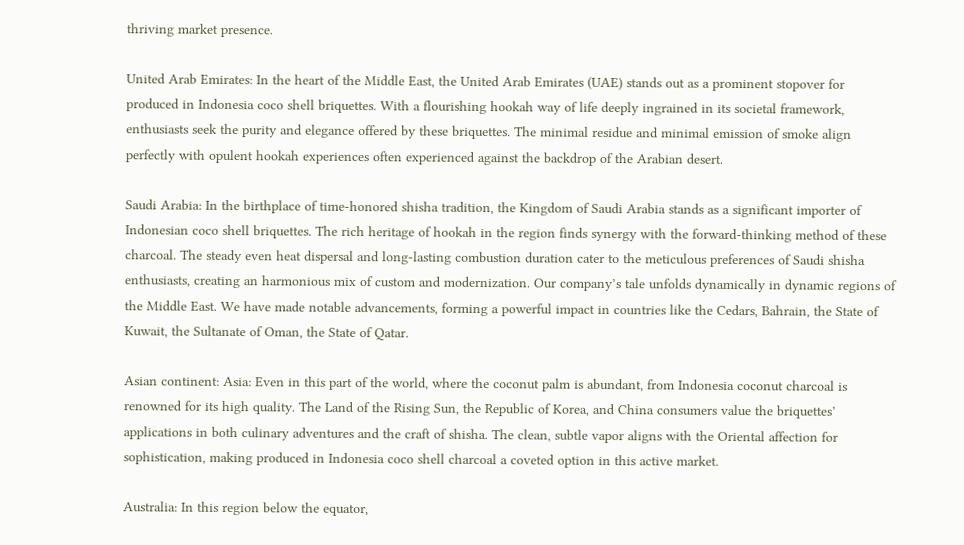thriving market presence.

United Arab Emirates: In the heart of the Middle East, the United Arab Emirates (UAE) stands out as a prominent stopover for produced in Indonesia coco shell briquettes. With a flourishing hookah way of life deeply ingrained in its societal framework, enthusiasts seek the purity and elegance offered by these briquettes. The minimal residue and minimal emission of smoke align perfectly with opulent hookah experiences often experienced against the backdrop of the Arabian desert.

Saudi Arabia: In the birthplace of time-honored shisha tradition, the Kingdom of Saudi Arabia stands as a significant importer of Indonesian coco shell briquettes. The rich heritage of hookah in the region finds synergy with the forward-thinking method of these charcoal. The steady even heat dispersal and long-lasting combustion duration cater to the meticulous preferences of Saudi shisha enthusiasts, creating an harmonious mix of custom and modernization. Our company’s tale unfolds dynamically in dynamic regions of the Middle East. We have made notable advancements, forming a powerful impact in countries like the Cedars, Bahrain, the State of Kuwait, the Sultanate of Oman, the State of Qatar.

Asian continent: Asia: Even in this part of the world, where the coconut palm is abundant, from Indonesia coconut charcoal is renowned for its high quality. The Land of the Rising Sun, the Republic of Korea, and China consumers value the briquettes’ applications in both culinary adventures and the craft of shisha. The clean, subtle vapor aligns with the Oriental affection for sophistication, making produced in Indonesia coco shell charcoal a coveted option in this active market.

Australia: In this region below the equator,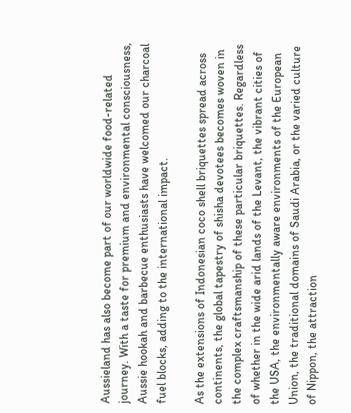Aussieland has also become part of our worldwide food-related journey. With a taste for premium and environmental consciousness, Aussie hookah and barbecue enthusiasts have welcomed our charcoal fuel blocks, adding to the international impact.

As the extensions of Indonesian coco shell briquettes spread across continents, the global tapestry of shisha devotees becomes woven in the complex craftsmanship of these particular briquettes. Regardless of whether in the wide arid lands of the Levant, the vibrant cities of the USA, the environmentally aware environments of the European Union, the traditional domains of Saudi Arabia, or the varied culture of Nippon, the attraction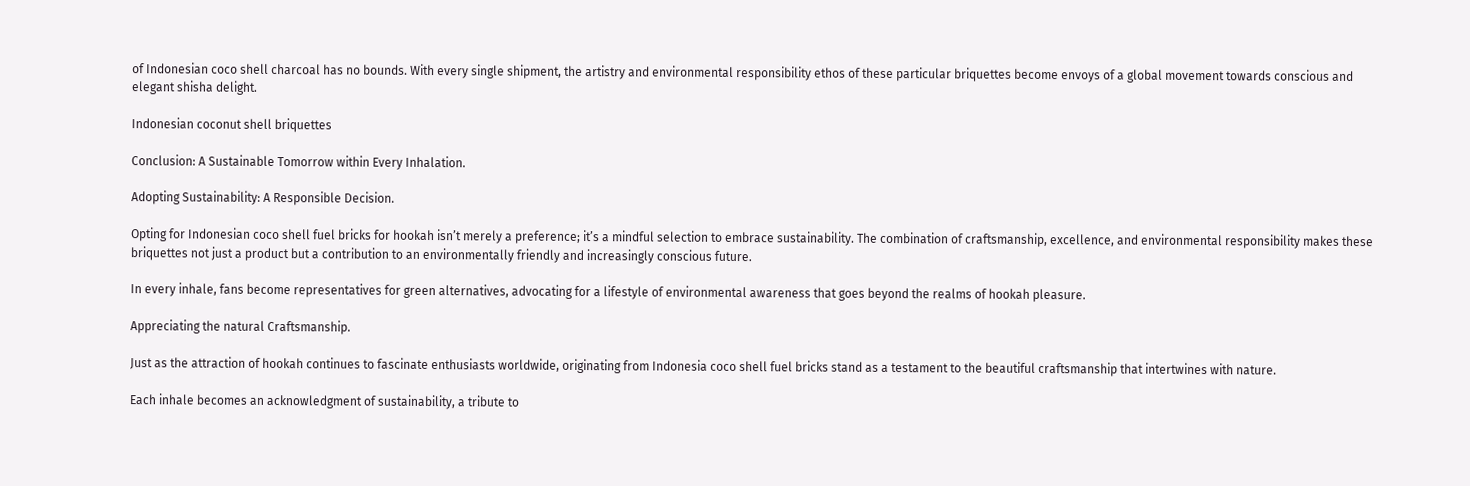of Indonesian coco shell charcoal has no bounds. With every single shipment, the artistry and environmental responsibility ethos of these particular briquettes become envoys of a global movement towards conscious and elegant shisha delight.

Indonesian coconut shell briquettes

Conclusion: A Sustainable Tomorrow within Every Inhalation.

Adopting Sustainability: A Responsible Decision.

Opting for Indonesian coco shell fuel bricks for hookah isn’t merely a preference; it’s a mindful selection to embrace sustainability. The combination of craftsmanship, excellence, and environmental responsibility makes these briquettes not just a product but a contribution to an environmentally friendly and increasingly conscious future.

In every inhale, fans become representatives for green alternatives, advocating for a lifestyle of environmental awareness that goes beyond the realms of hookah pleasure.

Appreciating the natural Craftsmanship.

Just as the attraction of hookah continues to fascinate enthusiasts worldwide, originating from Indonesia coco shell fuel bricks stand as a testament to the beautiful craftsmanship that intertwines with nature.

Each inhale becomes an acknowledgment of sustainability, a tribute to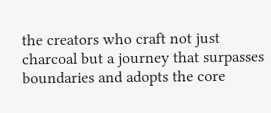the creators who craft not just charcoal but a journey that surpasses boundaries and adopts the core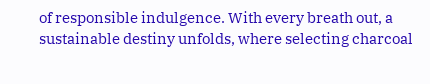of responsible indulgence. With every breath out, a sustainable destiny unfolds, where selecting charcoal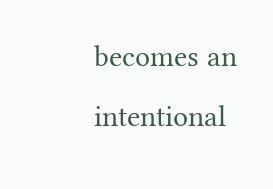becomes an intentional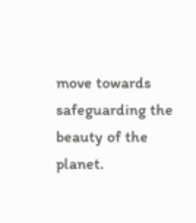move towards safeguarding the beauty of the planet.